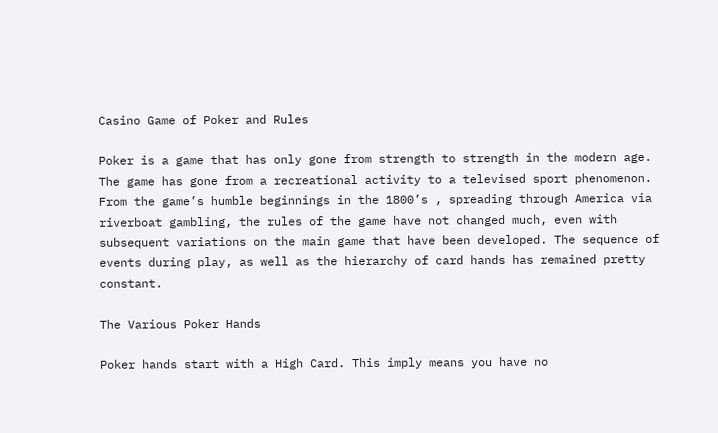Casino Game of Poker and Rules

Poker is a game that has only gone from strength to strength in the modern age. The game has gone from a recreational activity to a televised sport phenomenon. From the game’s humble beginnings in the 1800’s , spreading through America via riverboat gambling, the rules of the game have not changed much, even with subsequent variations on the main game that have been developed. The sequence of events during play, as well as the hierarchy of card hands has remained pretty constant.

The Various Poker Hands

Poker hands start with a High Card. This imply means you have no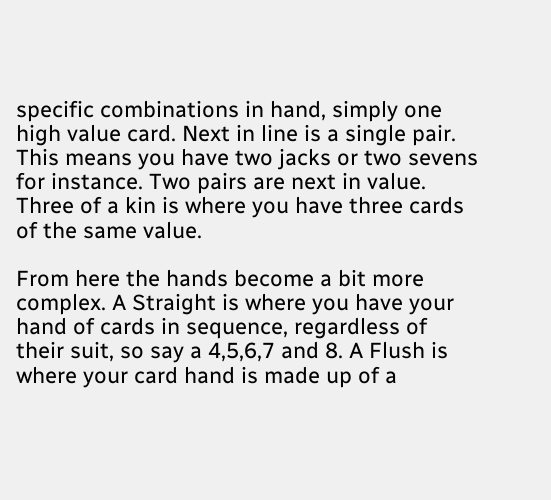specific combinations in hand, simply one high value card. Next in line is a single pair. This means you have two jacks or two sevens for instance. Two pairs are next in value. Three of a kin is where you have three cards of the same value.

From here the hands become a bit more complex. A Straight is where you have your hand of cards in sequence, regardless of their suit, so say a 4,5,6,7 and 8. A Flush is where your card hand is made up of a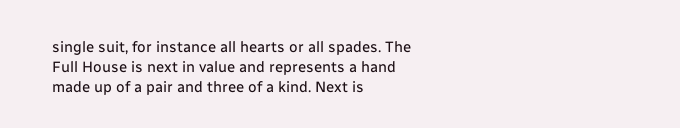single suit, for instance all hearts or all spades. The Full House is next in value and represents a hand made up of a pair and three of a kind. Next is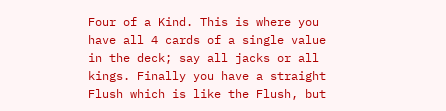Four of a Kind. This is where you have all 4 cards of a single value in the deck; say all jacks or all kings. Finally you have a straight Flush which is like the Flush, but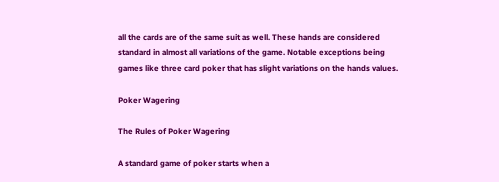all the cards are of the same suit as well. These hands are considered standard in almost all variations of the game. Notable exceptions being games like three card poker that has slight variations on the hands values.

Poker Wagering

The Rules of Poker Wagering

A standard game of poker starts when a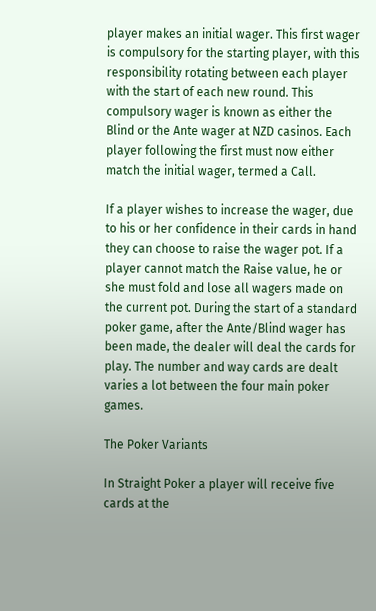player makes an initial wager. This first wager is compulsory for the starting player, with this responsibility rotating between each player with the start of each new round. This compulsory wager is known as either the Blind or the Ante wager at NZD casinos. Each player following the first must now either match the initial wager, termed a Call.

If a player wishes to increase the wager, due to his or her confidence in their cards in hand they can choose to raise the wager pot. If a player cannot match the Raise value, he or she must fold and lose all wagers made on the current pot. During the start of a standard poker game, after the Ante/Blind wager has been made, the dealer will deal the cards for play. The number and way cards are dealt varies a lot between the four main poker games.

The Poker Variants

In Straight Poker a player will receive five cards at the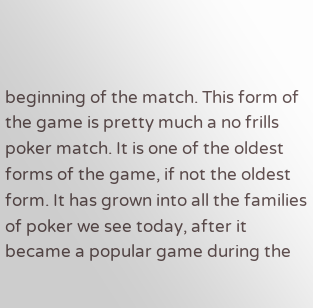beginning of the match. This form of the game is pretty much a no frills poker match. It is one of the oldest forms of the game, if not the oldest form. It has grown into all the families of poker we see today, after it became a popular game during the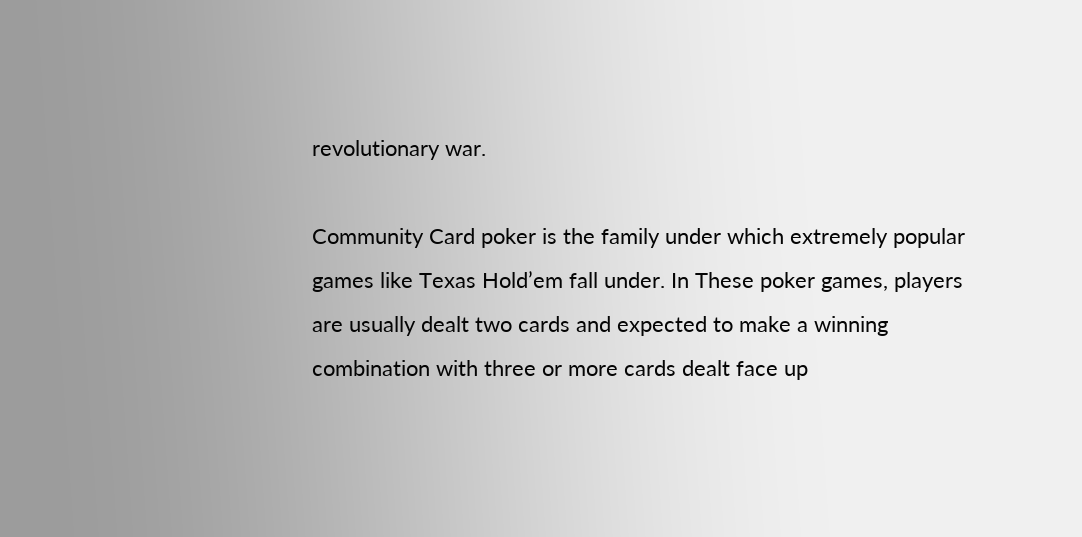revolutionary war.

Community Card poker is the family under which extremely popular games like Texas Hold’em fall under. In These poker games, players are usually dealt two cards and expected to make a winning combination with three or more cards dealt face up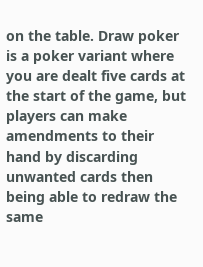on the table. Draw poker is a poker variant where you are dealt five cards at the start of the game, but players can make amendments to their hand by discarding unwanted cards then being able to redraw the same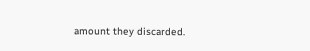amount they discarded.